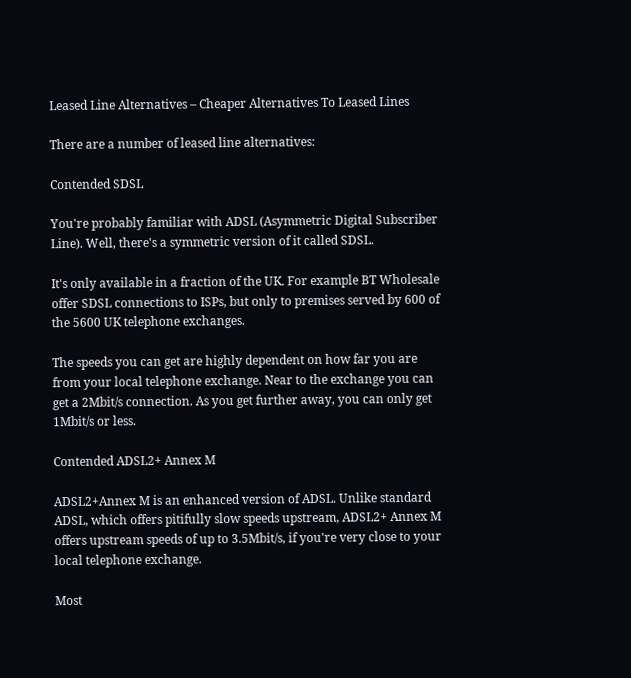Leased Line Alternatives – Cheaper Alternatives To Leased Lines

There are a number of leased line alternatives:

Contended SDSL

You're probably familiar with ADSL (Asymmetric Digital Subscriber Line). Well, there's a symmetric version of it called SDSL.

It's only available in a fraction of the UK. For example BT Wholesale offer SDSL connections to ISPs, but only to premises served by 600 of the 5600 UK telephone exchanges.

The speeds you can get are highly dependent on how far you are from your local telephone exchange. Near to the exchange you can get a 2Mbit/s connection. As you get further away, you can only get 1Mbit/s or less.

Contended ADSL2+ Annex M

ADSL2+Annex M is an enhanced version of ADSL. Unlike standard ADSL, which offers pitifully slow speeds upstream, ADSL2+ Annex M offers upstream speeds of up to 3.5Mbit/s, if you're very close to your local telephone exchange.

Most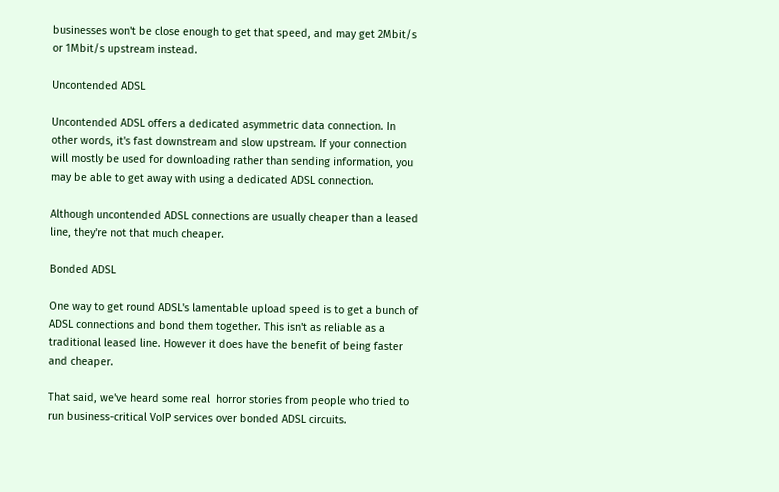businesses won't be close enough to get that speed, and may get 2Mbit/s or 1Mbit/s upstream instead.

Uncontended ADSL

Uncontended ADSL offers a dedicated asymmetric data connection. In other words, it's fast downstream and slow upstream. If your connection will mostly be used for downloading rather than sending information, you may be able to get away with using a dedicated ADSL connection.

Although uncontended ADSL connections are usually cheaper than a leased line, they're not that much cheaper.

Bonded ADSL

One way to get round ADSL's lamentable upload speed is to get a bunch of ADSL connections and bond them together. This isn't as reliable as a traditional leased line. However it does have the benefit of being faster and cheaper.

That said, we've heard some real  horror stories from people who tried to run business-critical VoIP services over bonded ADSL circuits.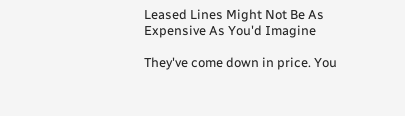Leased Lines Might Not Be As Expensive As You'd Imagine

They've come down in price. You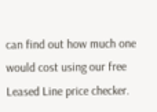can find out how much one would cost using our free Leased Line price checker.